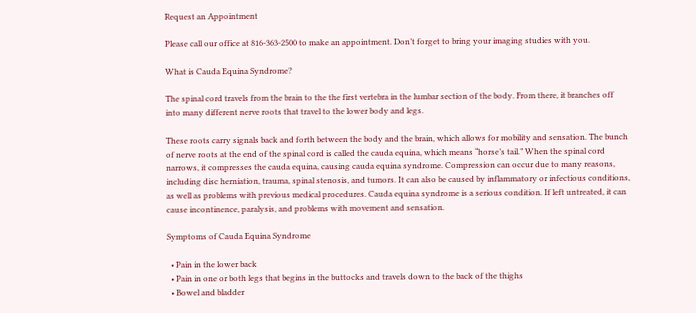Request an Appointment

Please call our office at 816-363-2500 to make an appointment. Don’t forget to bring your imaging studies with you.

What is Cauda Equina Syndrome?

The spinal cord travels from the brain to the the first vertebra in the lumbar section of the body. From there, it branches off into many different nerve roots that travel to the lower body and legs.

These roots carry signals back and forth between the body and the brain, which allows for mobility and sensation. The bunch of nerve roots at the end of the spinal cord is called the cauda equina, which means “horse’s tail.” When the spinal cord narrows, it compresses the cauda equina, causing cauda equina syndrome. Compression can occur due to many reasons, including disc herniation, trauma, spinal stenosis, and tumors. It can also be caused by inflammatory or infectious conditions, as well as problems with previous medical procedures. Cauda equina syndrome is a serious condition. If left untreated, it can cause incontinence, paralysis, and problems with movement and sensation.

Symptoms of Cauda Equina Syndrome

  • Pain in the lower back
  • Pain in one or both legs that begins in the buttocks and travels down to the back of the thighs
  • Bowel and bladder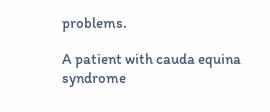problems.

A patient with cauda equina syndrome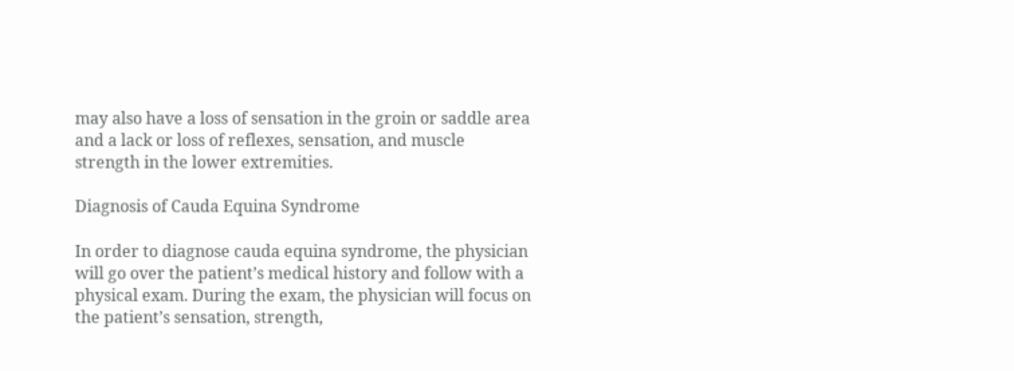may also have a loss of sensation in the groin or saddle area and a lack or loss of reflexes, sensation, and muscle strength in the lower extremities.

Diagnosis of Cauda Equina Syndrome

In order to diagnose cauda equina syndrome, the physician will go over the patient’s medical history and follow with a physical exam. During the exam, the physician will focus on the patient’s sensation, strength,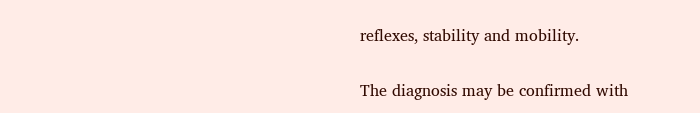reflexes, stability and mobility.

The diagnosis may be confirmed with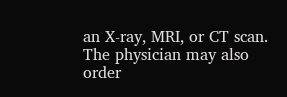an X-ray, MRI, or CT scan. The physician may also order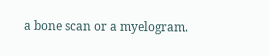a bone scan or a myelogram.